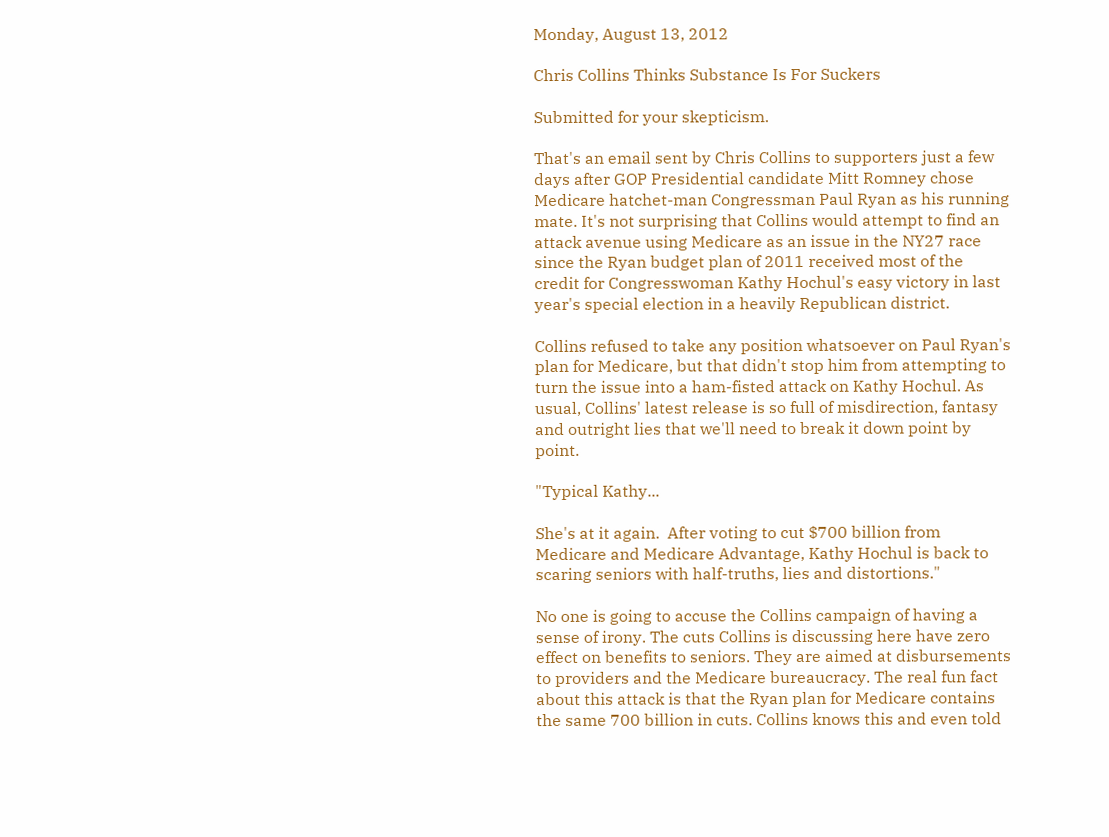Monday, August 13, 2012

Chris Collins Thinks Substance Is For Suckers

Submitted for your skepticism.

That's an email sent by Chris Collins to supporters just a few days after GOP Presidential candidate Mitt Romney chose Medicare hatchet-man Congressman Paul Ryan as his running mate. It's not surprising that Collins would attempt to find an attack avenue using Medicare as an issue in the NY27 race since the Ryan budget plan of 2011 received most of the credit for Congresswoman Kathy Hochul's easy victory in last year's special election in a heavily Republican district.

Collins refused to take any position whatsoever on Paul Ryan's plan for Medicare, but that didn't stop him from attempting to turn the issue into a ham-fisted attack on Kathy Hochul. As usual, Collins' latest release is so full of misdirection, fantasy and outright lies that we'll need to break it down point by point.

"Typical Kathy...

She's at it again.  After voting to cut $700 billion from Medicare and Medicare Advantage, Kathy Hochul is back to scaring seniors with half-truths, lies and distortions."

No one is going to accuse the Collins campaign of having a sense of irony. The cuts Collins is discussing here have zero effect on benefits to seniors. They are aimed at disbursements to providers and the Medicare bureaucracy. The real fun fact about this attack is that the Ryan plan for Medicare contains the same 700 billion in cuts. Collins knows this and even told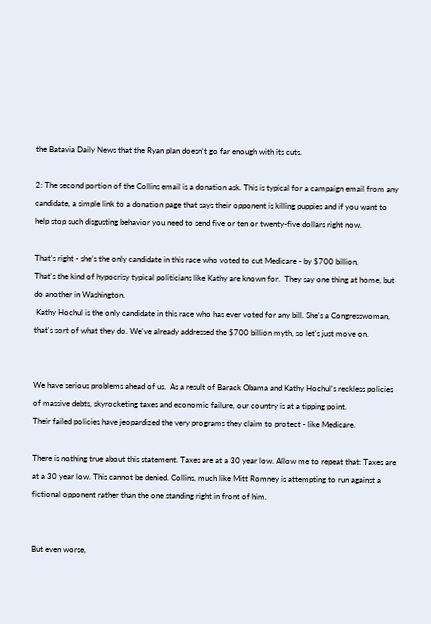the Batavia Daily News that the Ryan plan doesn't go far enough with its cuts.

2: The second portion of the Collins email is a donation ask. This is typical for a campaign email from any candidate, a simple link to a donation page that says their opponent is killing puppies and if you want to help stop such disgusting behavior you need to send five or ten or twenty-five dollars right now.

That’s right - she’s the only candidate in this race who voted to cut Medicare - by $700 billion.
That’s the kind of hypocrisy typical politicians like Kathy are known for.  They say one thing at home, but do another in Washington.
 Kathy Hochul is the only candidate in this race who has ever voted for any bill. She's a Congresswoman, that's sort of what they do. We've already addressed the $700 billion myth, so let's just move on.


We have serious problems ahead of us.  As a result of Barack Obama and Kathy Hochul’s reckless policies of massive debts, skyrocketing taxes and economic failure, our country is at a tipping point.
Their failed policies have jeopardized the very programs they claim to protect - like Medicare.

There is nothing true about this statement. Taxes are at a 30 year low. Allow me to repeat that: Taxes are at a 30 year low. This cannot be denied. Collins, much like Mitt Romney is attempting to run against a fictional opponent rather than the one standing right in front of him.


But even worse,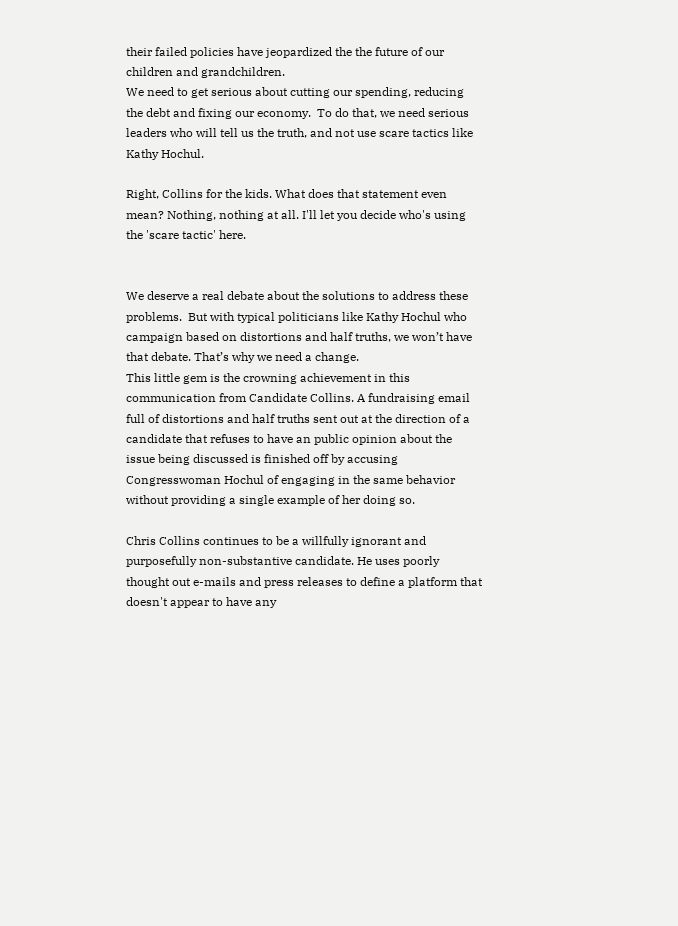their failed policies have jeopardized the the future of our children and grandchildren.
We need to get serious about cutting our spending, reducing the debt and fixing our economy.  To do that, we need serious leaders who will tell us the truth, and not use scare tactics like Kathy Hochul.

Right, Collins for the kids. What does that statement even mean? Nothing, nothing at all. I'll let you decide who's using the 'scare tactic' here.


We deserve a real debate about the solutions to address these problems.  But with typical politicians like Kathy Hochul who campaign based on distortions and half truths, we won’t have that debate. That’s why we need a change.
This little gem is the crowning achievement in this communication from Candidate Collins. A fundraising email full of distortions and half truths sent out at the direction of a candidate that refuses to have an public opinion about the issue being discussed is finished off by accusing Congresswoman Hochul of engaging in the same behavior without providing a single example of her doing so.

Chris Collins continues to be a willfully ignorant and purposefully non-substantive candidate. He uses poorly thought out e-mails and press releases to define a platform that doesn't appear to have any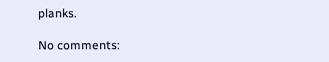planks.

No comments: